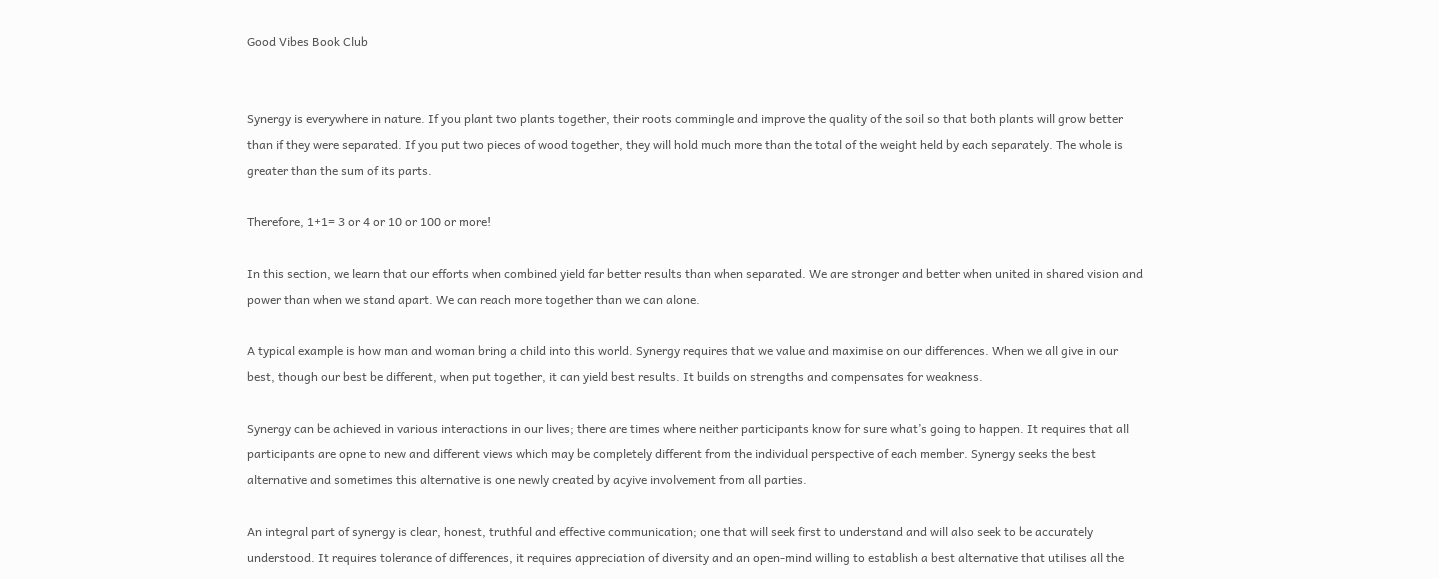Good Vibes Book Club


Synergy is everywhere in nature. If you plant two plants together, their roots commingle and improve the quality of the soil so that both plants will grow better than if they were separated. If you put two pieces of wood together, they will hold much more than the total of the weight held by each separately. The whole is greater than the sum of its parts.

Therefore, 1+1= 3 or 4 or 10 or 100 or more!

In this section, we learn that our efforts when combined yield far better results than when separated. We are stronger and better when united in shared vision and power than when we stand apart. We can reach more together than we can alone.

A typical example is how man and woman bring a child into this world. Synergy requires that we value and maximise on our differences. When we all give in our best, though our best be different, when put together, it can yield best results. It builds on strengths and compensates for weakness.

Synergy can be achieved in various interactions in our lives; there are times where neither participants know for sure what’s going to happen. It requires that all participants are opne to new and different views which may be completely different from the individual perspective of each member. Synergy seeks the best alternative and sometimes this alternative is one newly created by acyive involvement from all parties.

An integral part of synergy is clear, honest, truthful and effective communication; one that will seek first to understand and will also seek to be accurately understood. It requires tolerance of differences, it requires appreciation of diversity and an open-mind willing to establish a best alternative that utilises all the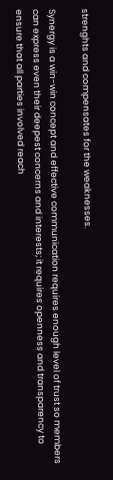strenghts and compensates for the weaknesses.

Synergy is a win-win concept and effective communication requires enough level of trust so members can express even their deepest concerns and interests; it requires openness and transparency to ensure that all parties involved reach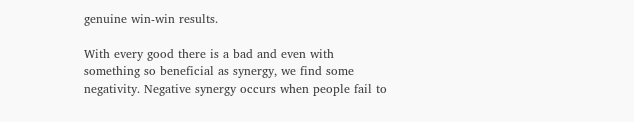genuine win-win results.

With every good there is a bad and even with something so beneficial as synergy, we find some negativity. Negative synergy occurs when people fail to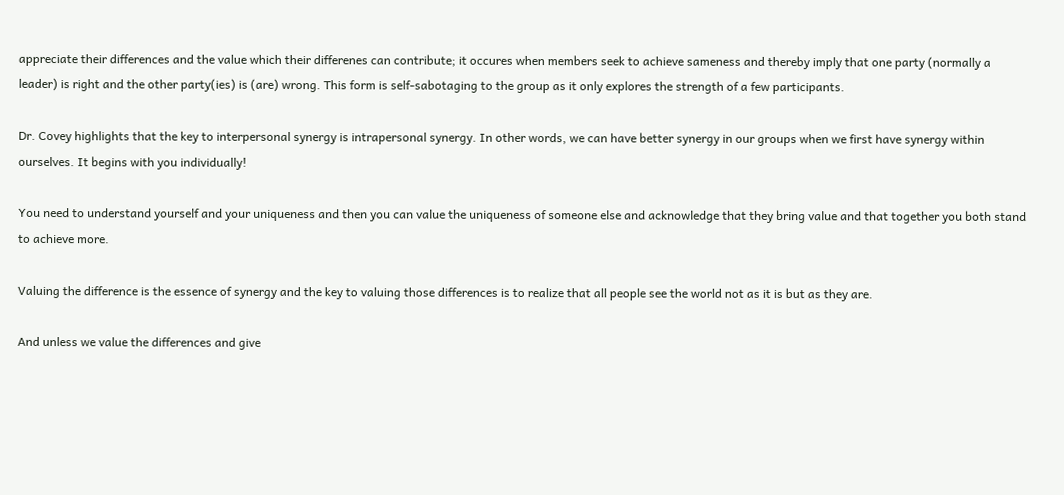appreciate their differences and the value which their differenes can contribute; it occures when members seek to achieve sameness and thereby imply that one party (normally a leader) is right and the other party(ies) is (are) wrong. This form is self-sabotaging to the group as it only explores the strength of a few participants.

Dr. Covey highlights that the key to interpersonal synergy is intrapersonal synergy. In other words, we can have better synergy in our groups when we first have synergy within ourselves. It begins with you individually!

You need to understand yourself and your uniqueness and then you can value the uniqueness of someone else and acknowledge that they bring value and that together you both stand to achieve more.

Valuing the difference is the essence of synergy and the key to valuing those differences is to realize that all people see the world not as it is but as they are.

And unless we value the differences and give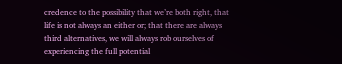credence to the possibility that we’re both right, that life is not always an either or; that there are always third alternatives, we will always rob ourselves of experiencing the full potential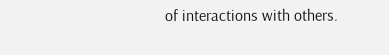of interactions with others.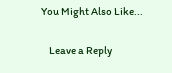You Might Also Like...


    Leave a Reply